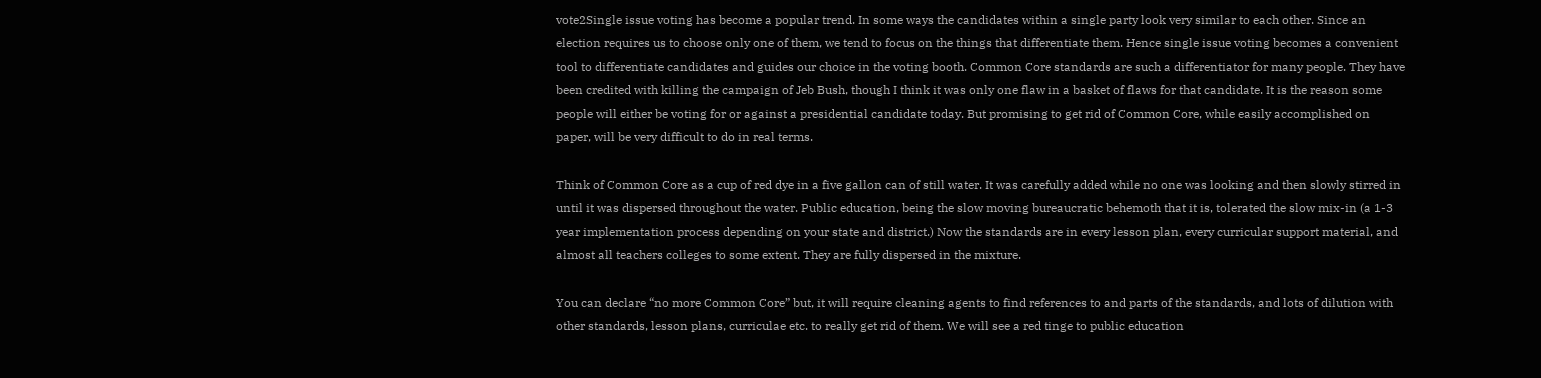vote2Single issue voting has become a popular trend. In some ways the candidates within a single party look very similar to each other. Since an election requires us to choose only one of them, we tend to focus on the things that differentiate them. Hence single issue voting becomes a convenient tool to differentiate candidates and guides our choice in the voting booth. Common Core standards are such a differentiator for many people. They have been credited with killing the campaign of Jeb Bush, though I think it was only one flaw in a basket of flaws for that candidate. It is the reason some people will either be voting for or against a presidential candidate today. But promising to get rid of Common Core, while easily accomplished on paper, will be very difficult to do in real terms.

Think of Common Core as a cup of red dye in a five gallon can of still water. It was carefully added while no one was looking and then slowly stirred in until it was dispersed throughout the water. Public education, being the slow moving bureaucratic behemoth that it is, tolerated the slow mix-in (a 1-3 year implementation process depending on your state and district.) Now the standards are in every lesson plan, every curricular support material, and almost all teachers colleges to some extent. They are fully dispersed in the mixture.

You can declare “no more Common Core” but, it will require cleaning agents to find references to and parts of the standards, and lots of dilution with other standards, lesson plans, curriculae etc. to really get rid of them. We will see a red tinge to public education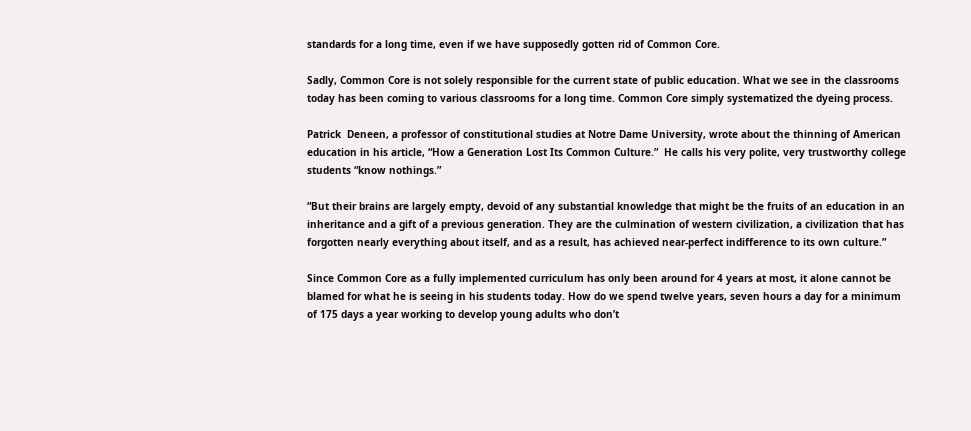standards for a long time, even if we have supposedly gotten rid of Common Core.

Sadly, Common Core is not solely responsible for the current state of public education. What we see in the classrooms today has been coming to various classrooms for a long time. Common Core simply systematized the dyeing process.

Patrick  Deneen, a professor of constitutional studies at Notre Dame University, wrote about the thinning of American education in his article, “How a Generation Lost Its Common Culture.”  He calls his very polite, very trustworthy college students “know nothings.”

“But their brains are largely empty, devoid of any substantial knowledge that might be the fruits of an education in an inheritance and a gift of a previous generation. They are the culmination of western civilization, a civilization that has forgotten nearly everything about itself, and as a result, has achieved near-perfect indifference to its own culture.”

Since Common Core as a fully implemented curriculum has only been around for 4 years at most, it alone cannot be blamed for what he is seeing in his students today. How do we spend twelve years, seven hours a day for a minimum of 175 days a year working to develop young adults who don’t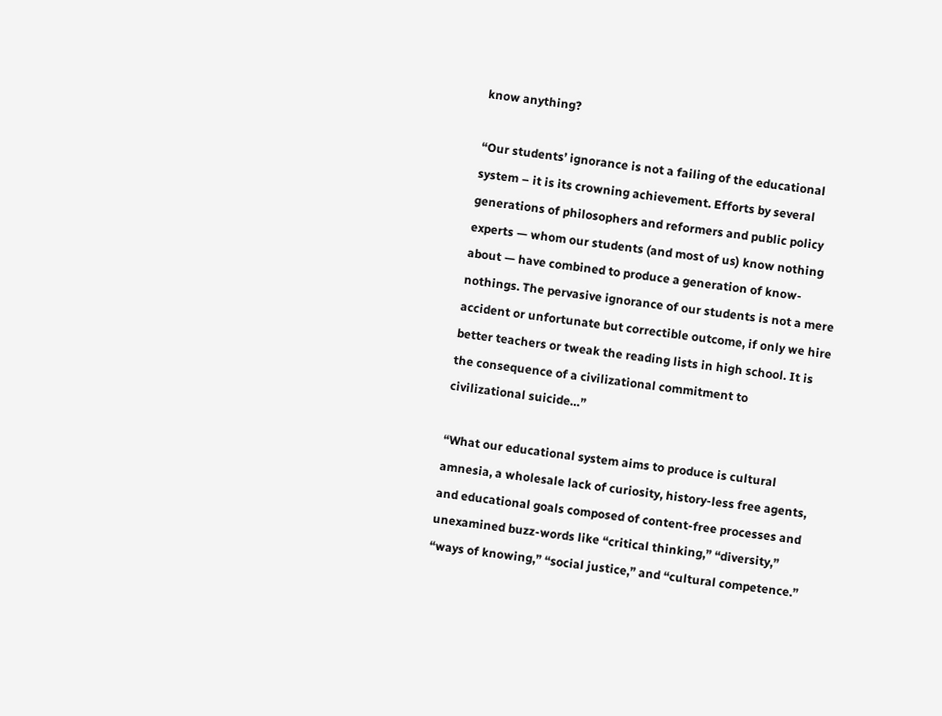know anything?

“Our students’ ignorance is not a failing of the educational system – it is its crowning achievement. Efforts by several generations of philosophers and reformers and public policy experts — whom our students (and most of us) know nothing about — have combined to produce a generation of know-nothings. The pervasive ignorance of our students is not a mere accident or unfortunate but correctible outcome, if only we hire better teachers or tweak the reading lists in high school. It is the consequence of a civilizational commitment to civilizational suicide…”

“What our educational system aims to produce is cultural amnesia, a wholesale lack of curiosity, history-less free agents, and educational goals composed of content-free processes and unexamined buzz-words like “critical thinking,” “diversity,” “ways of knowing,” “social justice,” and “cultural competence.”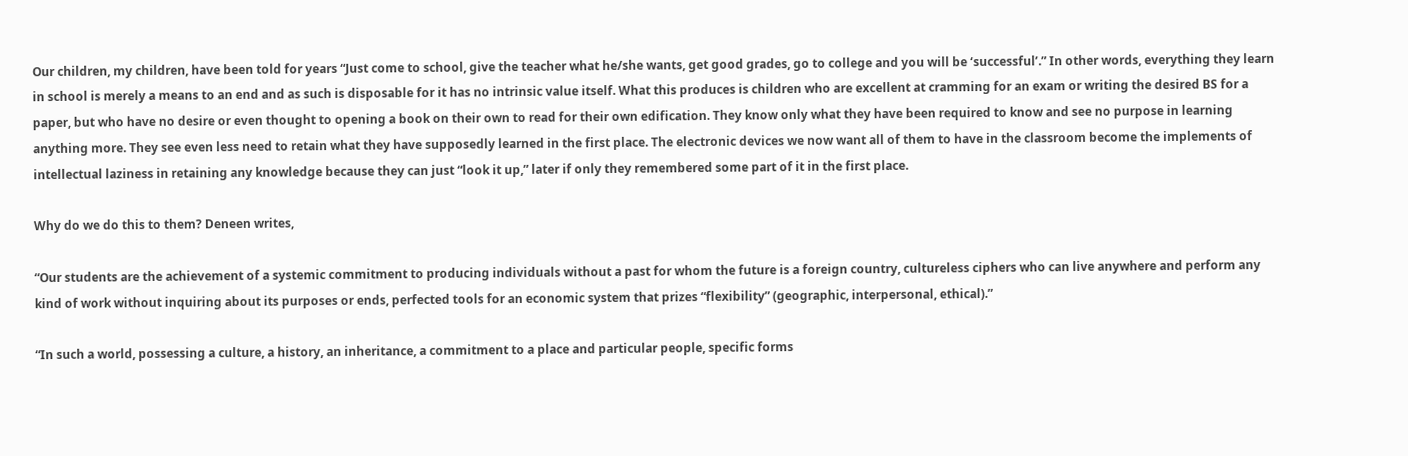Our children, my children, have been told for years “Just come to school, give the teacher what he/she wants, get good grades, go to college and you will be ‘successful’.” In other words, everything they learn in school is merely a means to an end and as such is disposable for it has no intrinsic value itself. What this produces is children who are excellent at cramming for an exam or writing the desired BS for a paper, but who have no desire or even thought to opening a book on their own to read for their own edification. They know only what they have been required to know and see no purpose in learning anything more. They see even less need to retain what they have supposedly learned in the first place. The electronic devices we now want all of them to have in the classroom become the implements of intellectual laziness in retaining any knowledge because they can just “look it up,” later if only they remembered some part of it in the first place.

Why do we do this to them? Deneen writes,

“Our students are the achievement of a systemic commitment to producing individuals without a past for whom the future is a foreign country, cultureless ciphers who can live anywhere and perform any kind of work without inquiring about its purposes or ends, perfected tools for an economic system that prizes “flexibility” (geographic, interpersonal, ethical).”

“In such a world, possessing a culture, a history, an inheritance, a commitment to a place and particular people, specific forms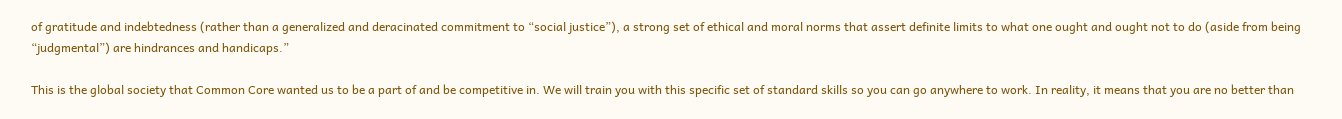of gratitude and indebtedness (rather than a generalized and deracinated commitment to “social justice”), a strong set of ethical and moral norms that assert definite limits to what one ought and ought not to do (aside from being “judgmental”) are hindrances and handicaps.”

This is the global society that Common Core wanted us to be a part of and be competitive in. We will train you with this specific set of standard skills so you can go anywhere to work. In reality, it means that you are no better than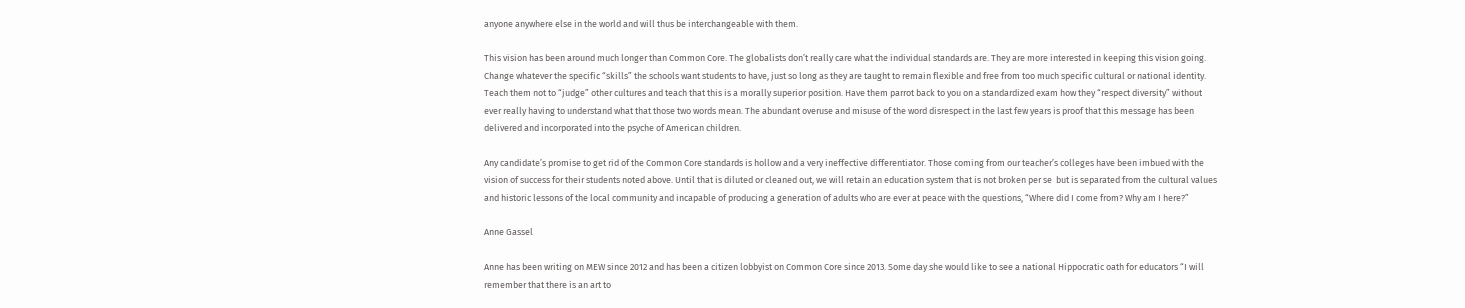anyone anywhere else in the world and will thus be interchangeable with them.

This vision has been around much longer than Common Core. The globalists don’t really care what the individual standards are. They are more interested in keeping this vision going. Change whatever the specific “skills” the schools want students to have, just so long as they are taught to remain flexible and free from too much specific cultural or national identity. Teach them not to “judge” other cultures and teach that this is a morally superior position. Have them parrot back to you on a standardized exam how they “respect diversity” without ever really having to understand what that those two words mean. The abundant overuse and misuse of the word disrespect in the last few years is proof that this message has been delivered and incorporated into the psyche of American children.

Any candidate’s promise to get rid of the Common Core standards is hollow and a very ineffective differentiator. Those coming from our teacher’s colleges have been imbued with the vision of success for their students noted above. Until that is diluted or cleaned out, we will retain an education system that is not broken per se  but is separated from the cultural values and historic lessons of the local community and incapable of producing a generation of adults who are ever at peace with the questions, “Where did I come from? Why am I here?”

Anne Gassel

Anne has been writing on MEW since 2012 and has been a citizen lobbyist on Common Core since 2013. Some day she would like to see a national Hippocratic oath for educators “I will remember that there is an art to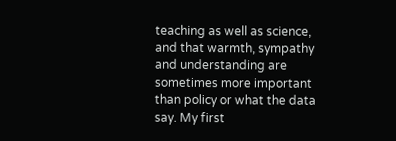teaching as well as science, and that warmth, sympathy and understanding are sometimes more important than policy or what the data say. My first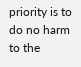priority is to do no harm to the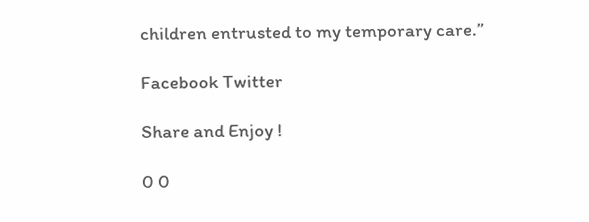children entrusted to my temporary care.”

Facebook Twitter

Share and Enjoy !

0 0